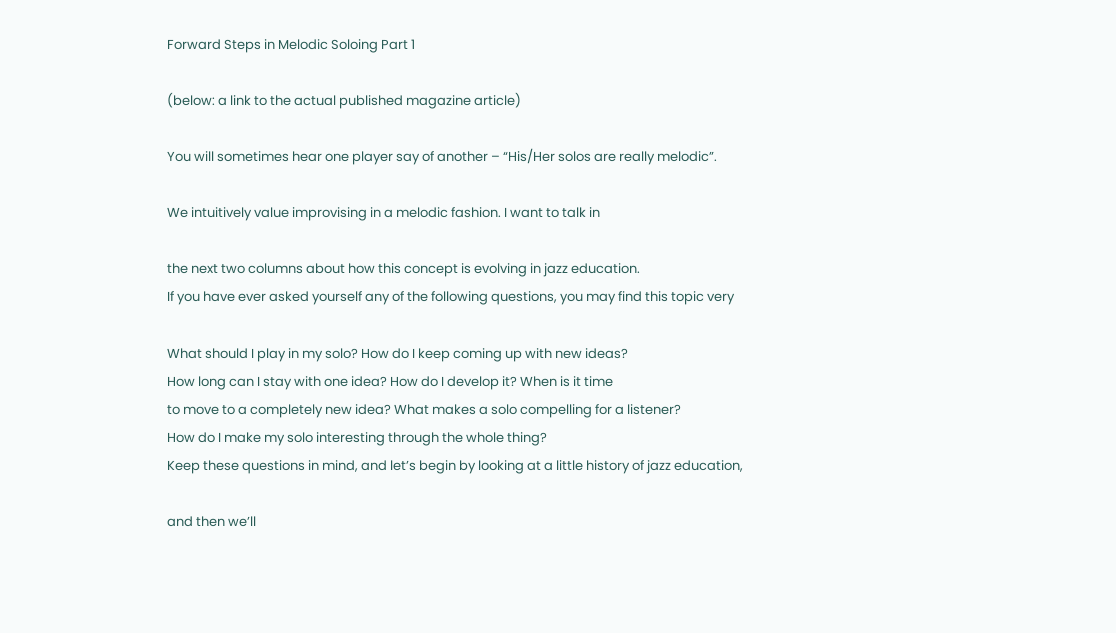Forward Steps in Melodic Soloing Part 1

(below: a link to the actual published magazine article)

You will sometimes hear one player say of another – “His/Her solos are really melodic”.

We intuitively value improvising in a melodic fashion. I want to talk in

the next two columns about how this concept is evolving in jazz education.
If you have ever asked yourself any of the following questions, you may find this topic very

What should I play in my solo? How do I keep coming up with new ideas?
How long can I stay with one idea? How do I develop it? When is it time
to move to a completely new idea? What makes a solo compelling for a listener?
How do I make my solo interesting through the whole thing?
Keep these questions in mind, and let’s begin by looking at a little history of jazz education,

and then we’ll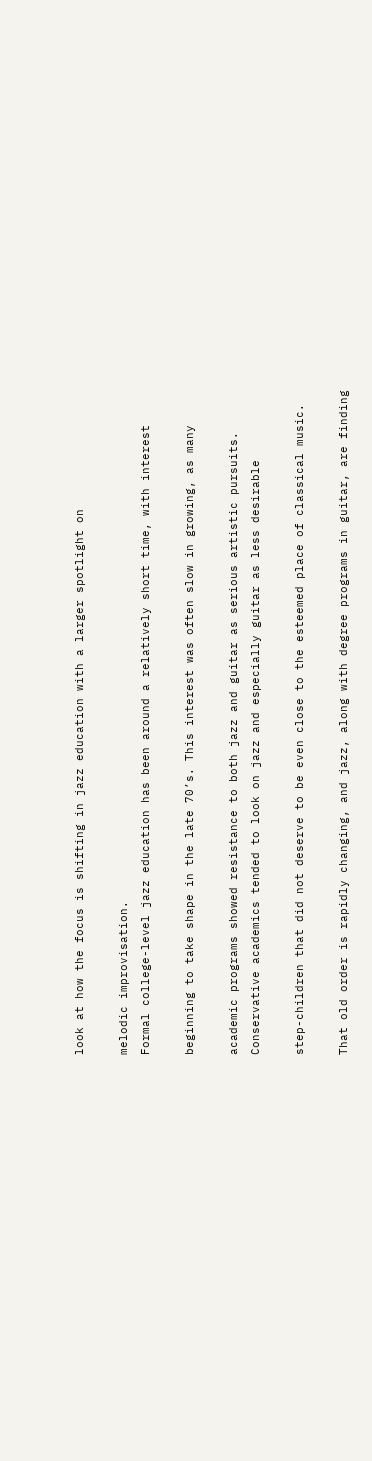look at how the focus is shifting in jazz education with a larger spotlight on

melodic improvisation.
Formal college-level jazz education has been around a relatively short time, with interest

beginning to take shape in the late 70’s. This interest was often slow in growing, as many

academic programs showed resistance to both jazz and guitar as serious artistic pursuits.
Conservative academics tended to look on jazz and especially guitar as less desirable

step-children that did not deserve to be even close to the esteemed place of classical music.

That old order is rapidly changing, and jazz, along with degree programs in guitar, are finding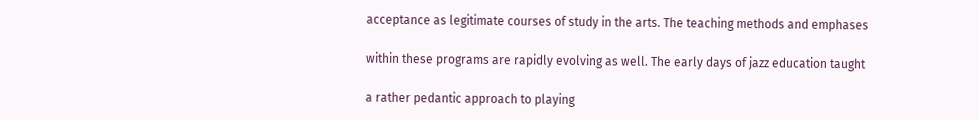acceptance as legitimate courses of study in the arts. The teaching methods and emphases

within these programs are rapidly evolving as well. The early days of jazz education taught

a rather pedantic approach to playing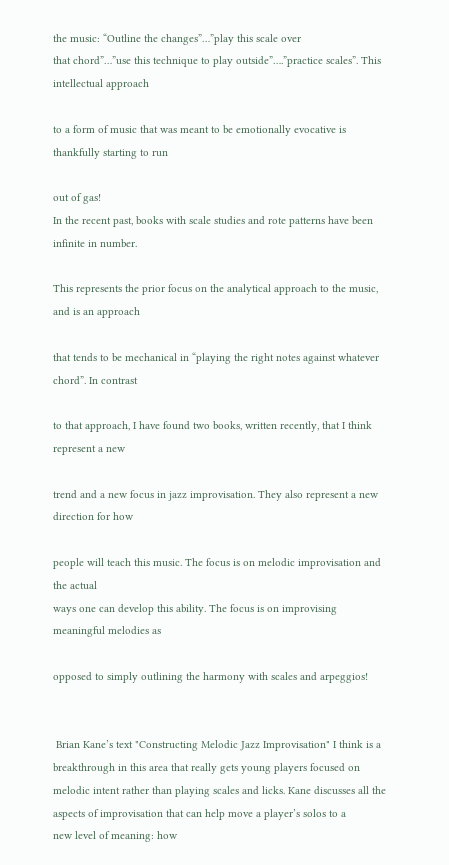the music: “Outline the changes”…”play this scale over
that chord”…”use this technique to play outside”….”practice scales”. This intellectual approach

to a form of music that was meant to be emotionally evocative is thankfully starting to run

out of gas!
In the recent past, books with scale studies and rote patterns have been infinite in number.

This represents the prior focus on the analytical approach to the music, and is an approach

that tends to be mechanical in “playing the right notes against whatever chord”. In contrast

to that approach, I have found two books, written recently, that I think represent a new

trend and a new focus in jazz improvisation. They also represent a new direction for how

people will teach this music. The focus is on melodic improvisation and the actual
ways one can develop this ability. The focus is on improvising meaningful melodies as

opposed to simply outlining the harmony with scales and arpeggios!


 Brian Kane’s text "Constructing Melodic Jazz Improvisation" I think is a breakthrough in this area that really gets young players focused on melodic intent rather than playing scales and licks. Kane discusses all the aspects of improvisation that can help move a player’s solos to a
new level of meaning: how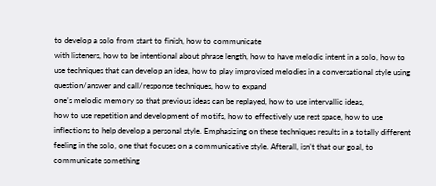to develop a solo from start to finish, how to communicate
with listeners, how to be intentional about phrase length, how to have melodic intent in a solo, how to use techniques that can develop an idea, how to play improvised melodies in a conversational style using question/answer and call/response techniques, how to expand
one’s melodic memory so that previous ideas can be replayed, how to use intervallic ideas,
how to use repetition and development of motifs, how to effectively use rest space, how to use inflections to help develop a personal style. Emphasizing on these techniques results in a totally different feeling in the solo, one that focuses on a communicative style. Afterall, isn’t that our goal, to communicate something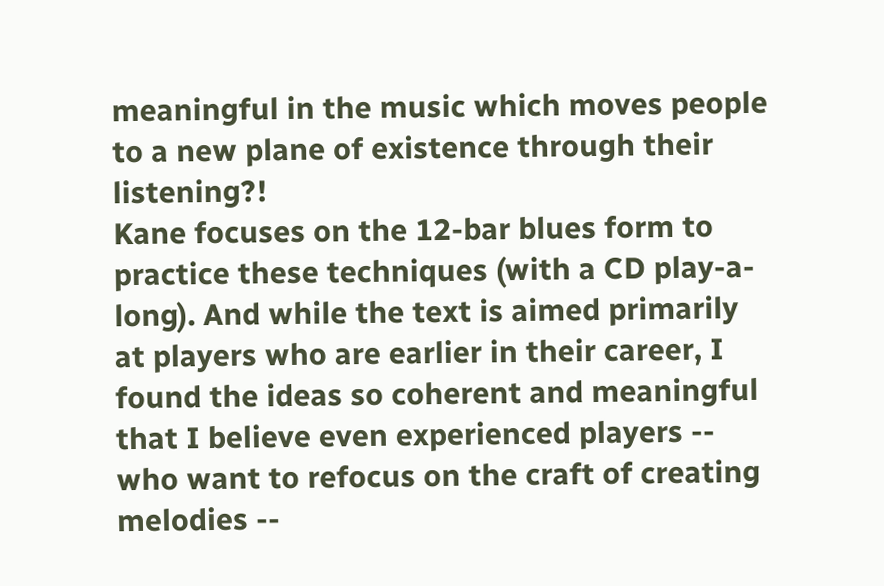meaningful in the music which moves people to a new plane of existence through their listening?!
Kane focuses on the 12-bar blues form to practice these techniques (with a CD play-a-long). And while the text is aimed primarily at players who are earlier in their career, I found the ideas so coherent and meaningful that I believe even experienced players -- who want to refocus on the craft of creating melodies --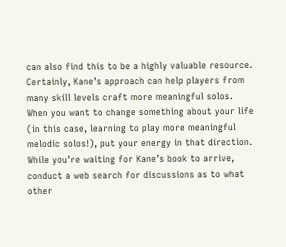can also find this to be a highly valuable resource. Certainly, Kane’s approach can help players from many skill levels craft more meaningful solos.
When you want to change something about your life (in this case, learning to play more meaningful melodic solos!), put your energy in that direction. While you’re waiting for Kane’s book to arrive,
conduct a web search for discussions as to what other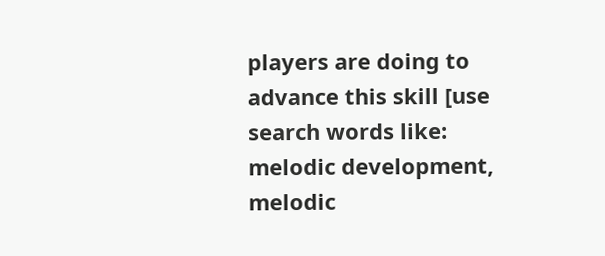players are doing to advance this skill [use search words like: melodic development, melodic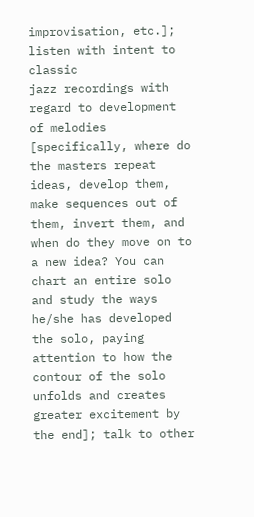improvisation, etc.]; listen with intent to classic
jazz recordings with regard to development of melodies [specifically, where do the masters repeat ideas, develop them, make sequences out of them, invert them, and when do they move on to a new idea? You can chart an entire solo and study the ways he/she has developed the solo, paying attention to how the contour of the solo unfolds and creates greater excitement by the end]; talk to other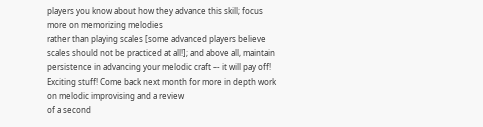players you know about how they advance this skill; focus more on memorizing melodies
rather than playing scales [some advanced players believe scales should not be practiced at all!]; and above all, maintain persistence in advancing your melodic craft –- it will pay off!
Exciting stuff! Come back next month for more in depth work on melodic improvising and a review
of a second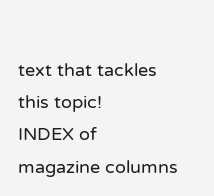text that tackles this topic!
INDEX of magazine columns